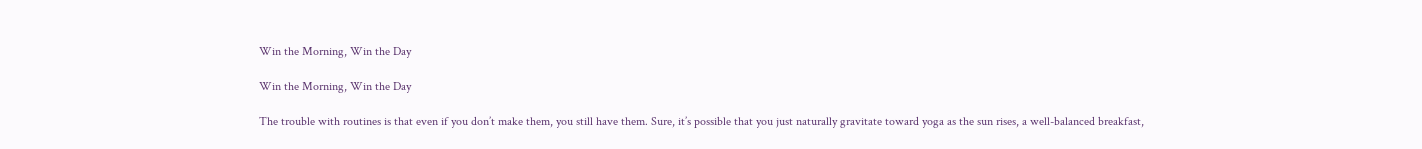Win the Morning, Win the Day

Win the Morning, Win the Day

The trouble with routines is that even if you don’t make them, you still have them. Sure, it’s possible that you just naturally gravitate toward yoga as the sun rises, a well-balanced breakfast,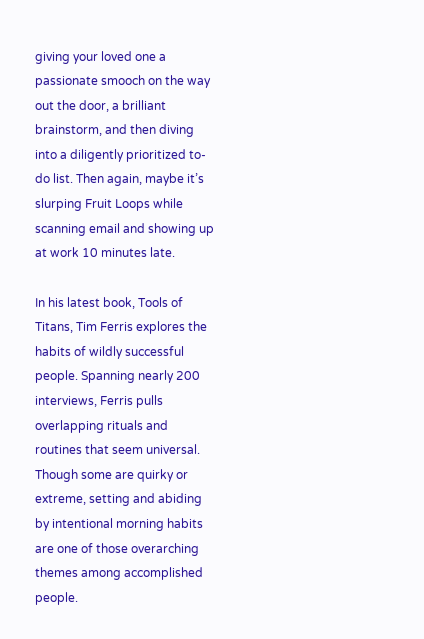giving your loved one a passionate smooch on the way out the door, a brilliant brainstorm, and then diving into a diligently prioritized to-do list. Then again, maybe it’s slurping Fruit Loops while scanning email and showing up at work 10 minutes late.

In his latest book, Tools of Titans, Tim Ferris explores the habits of wildly successful people. Spanning nearly 200 interviews, Ferris pulls overlapping rituals and routines that seem universal. Though some are quirky or extreme, setting and abiding by intentional morning habits are one of those overarching themes among accomplished people.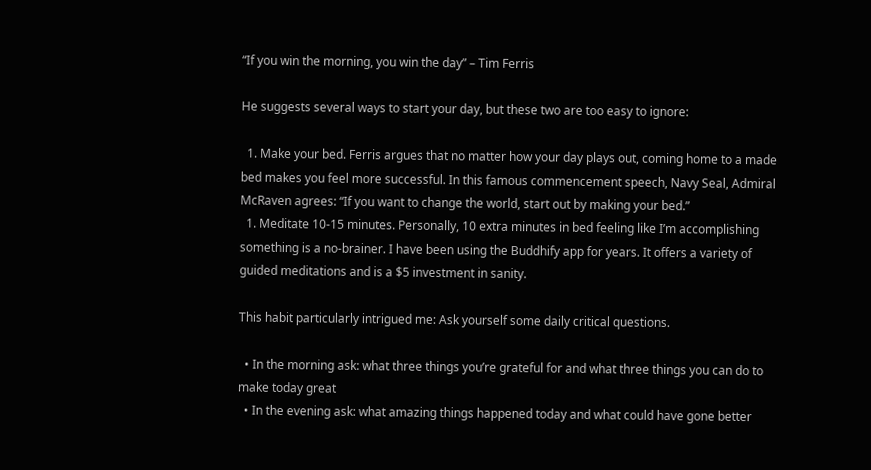“If you win the morning, you win the day” – Tim Ferris

He suggests several ways to start your day, but these two are too easy to ignore:

  1. Make your bed. Ferris argues that no matter how your day plays out, coming home to a made bed makes you feel more successful. In this famous commencement speech, Navy Seal, Admiral McRaven agrees: “If you want to change the world, start out by making your bed.”
  1. Meditate 10-15 minutes. Personally, 10 extra minutes in bed feeling like I’m accomplishing something is a no-brainer. I have been using the Buddhify app for years. It offers a variety of guided meditations and is a $5 investment in sanity.

This habit particularly intrigued me: Ask yourself some daily critical questions.

  • In the morning ask: what three things you’re grateful for and what three things you can do to make today great
  • In the evening ask: what amazing things happened today and what could have gone better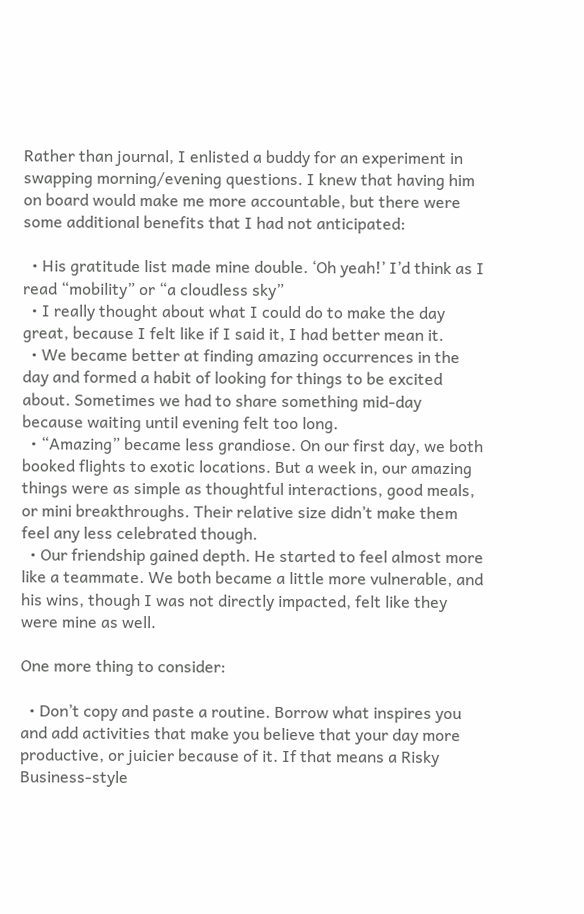Rather than journal, I enlisted a buddy for an experiment in swapping morning/evening questions. I knew that having him on board would make me more accountable, but there were some additional benefits that I had not anticipated:

  • His gratitude list made mine double. ‘Oh yeah!’ I’d think as I read “mobility” or “a cloudless sky”
  • I really thought about what I could do to make the day great, because I felt like if I said it, I had better mean it.
  • We became better at finding amazing occurrences in the day and formed a habit of looking for things to be excited about. Sometimes we had to share something mid-day because waiting until evening felt too long.
  • “Amazing” became less grandiose. On our first day, we both booked flights to exotic locations. But a week in, our amazing things were as simple as thoughtful interactions, good meals, or mini breakthroughs. Their relative size didn’t make them feel any less celebrated though.
  • Our friendship gained depth. He started to feel almost more like a teammate. We both became a little more vulnerable, and his wins, though I was not directly impacted, felt like they were mine as well.

One more thing to consider:

  • Don’t copy and paste a routine. Borrow what inspires you and add activities that make you believe that your day more productive, or juicier because of it. If that means a Risky Business-style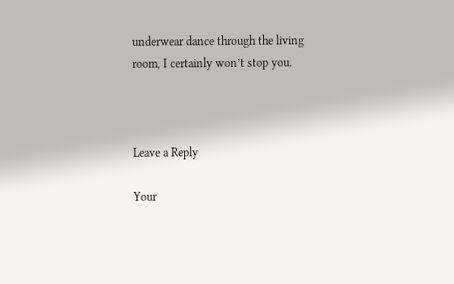underwear dance through the living room, I certainly won’t stop you.



Leave a Reply

Your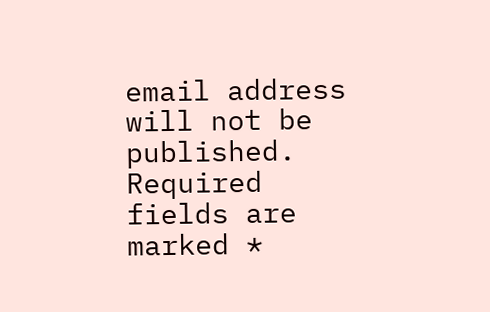email address will not be published. Required fields are marked *